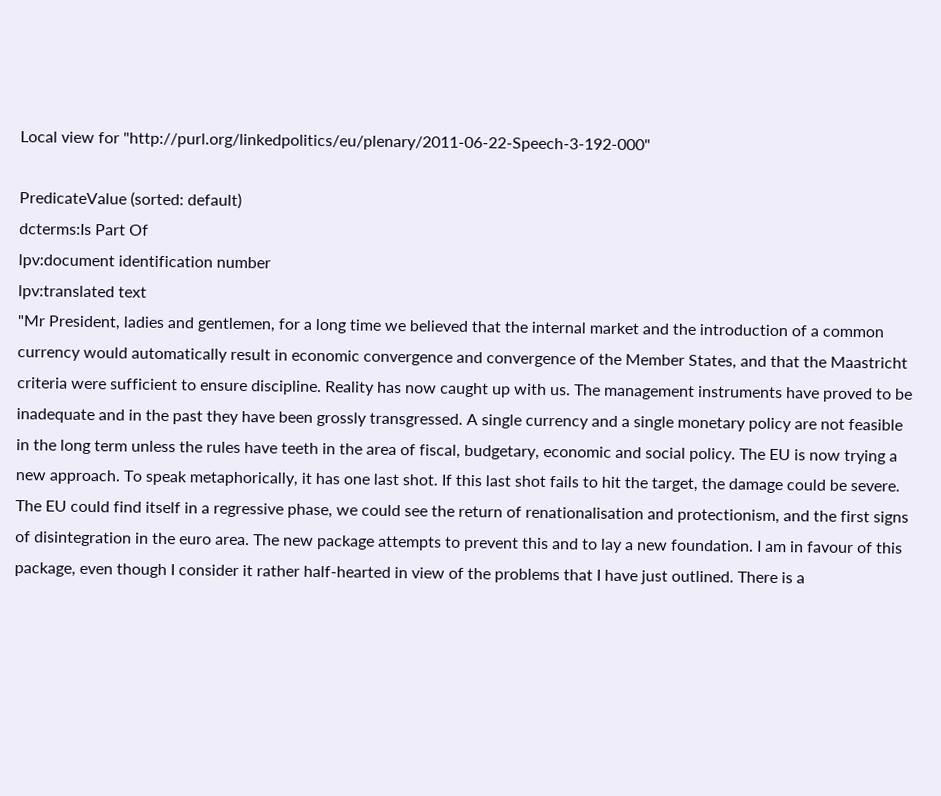Local view for "http://purl.org/linkedpolitics/eu/plenary/2011-06-22-Speech-3-192-000"

PredicateValue (sorted: default)
dcterms:Is Part Of
lpv:document identification number
lpv:translated text
"Mr President, ladies and gentlemen, for a long time we believed that the internal market and the introduction of a common currency would automatically result in economic convergence and convergence of the Member States, and that the Maastricht criteria were sufficient to ensure discipline. Reality has now caught up with us. The management instruments have proved to be inadequate and in the past they have been grossly transgressed. A single currency and a single monetary policy are not feasible in the long term unless the rules have teeth in the area of fiscal, budgetary, economic and social policy. The EU is now trying a new approach. To speak metaphorically, it has one last shot. If this last shot fails to hit the target, the damage could be severe. The EU could find itself in a regressive phase, we could see the return of renationalisation and protectionism, and the first signs of disintegration in the euro area. The new package attempts to prevent this and to lay a new foundation. I am in favour of this package, even though I consider it rather half-hearted in view of the problems that I have just outlined. There is a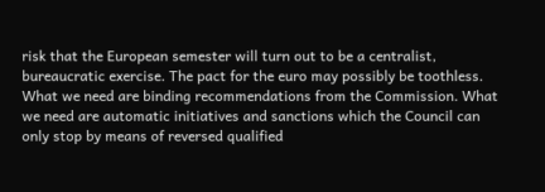risk that the European semester will turn out to be a centralist, bureaucratic exercise. The pact for the euro may possibly be toothless. What we need are binding recommendations from the Commission. What we need are automatic initiatives and sanctions which the Council can only stop by means of reversed qualified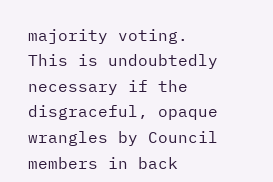majority voting. This is undoubtedly necessary if the disgraceful, opaque wrangles by Council members in back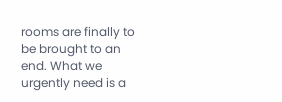rooms are finally to be brought to an end. What we urgently need is a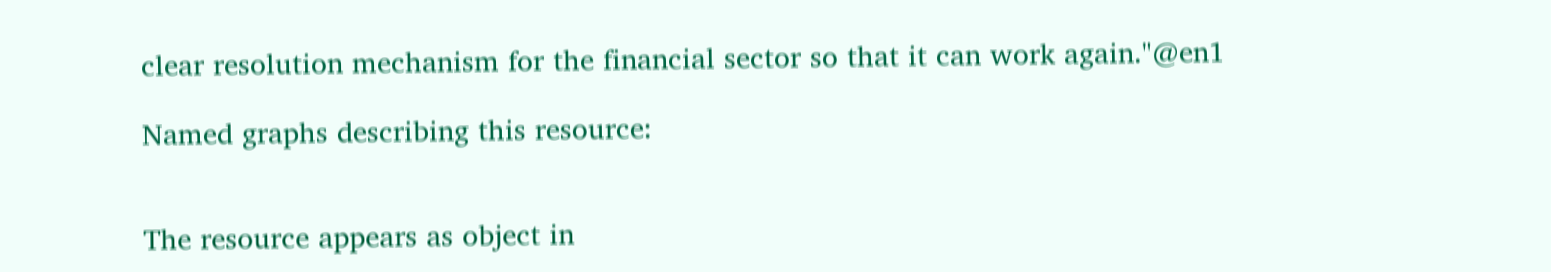clear resolution mechanism for the financial sector so that it can work again."@en1

Named graphs describing this resource:


The resource appears as object in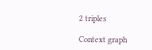2 triples

Context graph